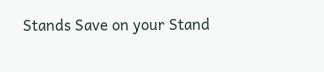Stands Save on your Stand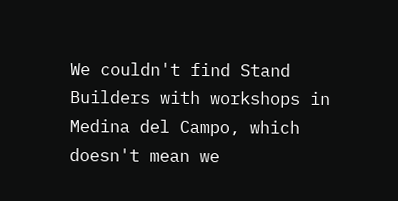We couldn't find Stand Builders with workshops in Medina del Campo, which doesn't mean we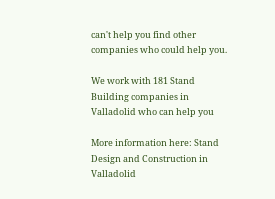can't help you find other companies who could help you.

We work with 181 Stand Building companies in Valladolid who can help you

More information here: Stand Design and Construction in Valladolid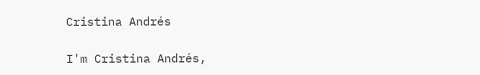Cristina Andrés

I'm Cristina Andrés,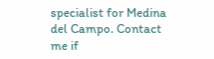specialist for Medina del Campo. Contact me if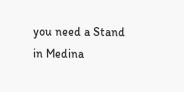you need a Stand in Medina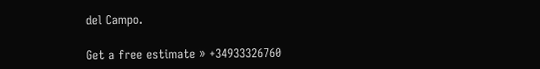del Campo.

Get a free estimate » +34933326760